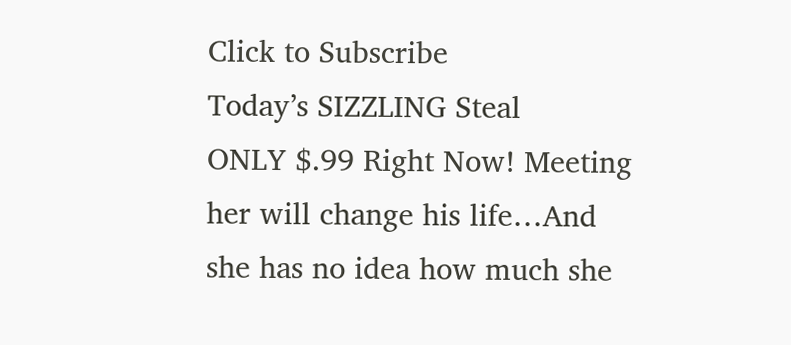Click to Subscribe
Today’s SIZZLING Steal
ONLY $.99 Right Now! Meeting her will change his life…And she has no idea how much she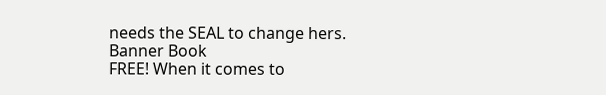needs the SEAL to change hers.
Banner Book
FREE! When it comes to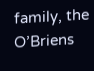family, the O’Briens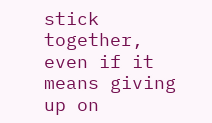stick together, even if it means giving up on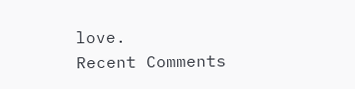love.
Recent Comments